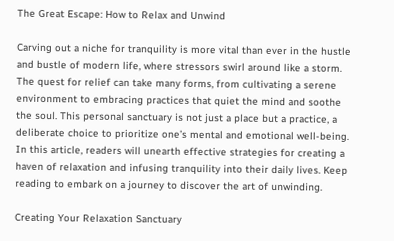The Great Escape: How to Relax and Unwind

Carving out a niche for tranquility is more vital than ever in the hustle and bustle of modern life, where stressors swirl around like a storm. The quest for relief can take many forms, from cultivating a serene environment to embracing practices that quiet the mind and soothe the soul. This personal sanctuary is not just a place but a practice, a deliberate choice to prioritize one’s mental and emotional well-being. In this article, readers will unearth effective strategies for creating a haven of relaxation and infusing tranquility into their daily lives. Keep reading to embark on a journey to discover the art of unwinding.

Creating Your Relaxation Sanctuary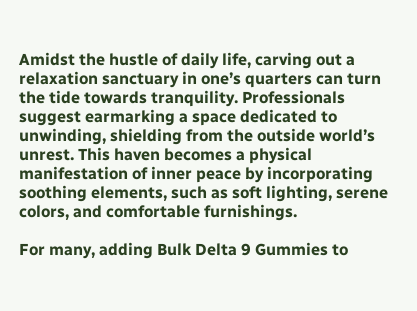Amidst the hustle of daily life, carving out a relaxation sanctuary in one’s quarters can turn the tide towards tranquility. Professionals suggest earmarking a space dedicated to unwinding, shielding from the outside world’s unrest. This haven becomes a physical manifestation of inner peace by incorporating soothing elements, such as soft lighting, serene colors, and comfortable furnishings.

For many, adding Bulk Delta 9 Gummies to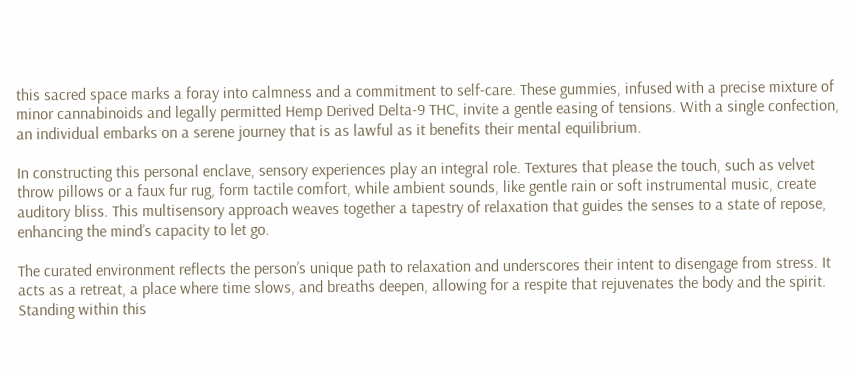this sacred space marks a foray into calmness and a commitment to self-care. These gummies, infused with a precise mixture of minor cannabinoids and legally permitted Hemp Derived Delta-9 THC, invite a gentle easing of tensions. With a single confection, an individual embarks on a serene journey that is as lawful as it benefits their mental equilibrium.

In constructing this personal enclave, sensory experiences play an integral role. Textures that please the touch, such as velvet throw pillows or a faux fur rug, form tactile comfort, while ambient sounds, like gentle rain or soft instrumental music, create auditory bliss. This multisensory approach weaves together a tapestry of relaxation that guides the senses to a state of repose, enhancing the mind’s capacity to let go.

The curated environment reflects the person’s unique path to relaxation and underscores their intent to disengage from stress. It acts as a retreat, a place where time slows, and breaths deepen, allowing for a respite that rejuvenates the body and the spirit. Standing within this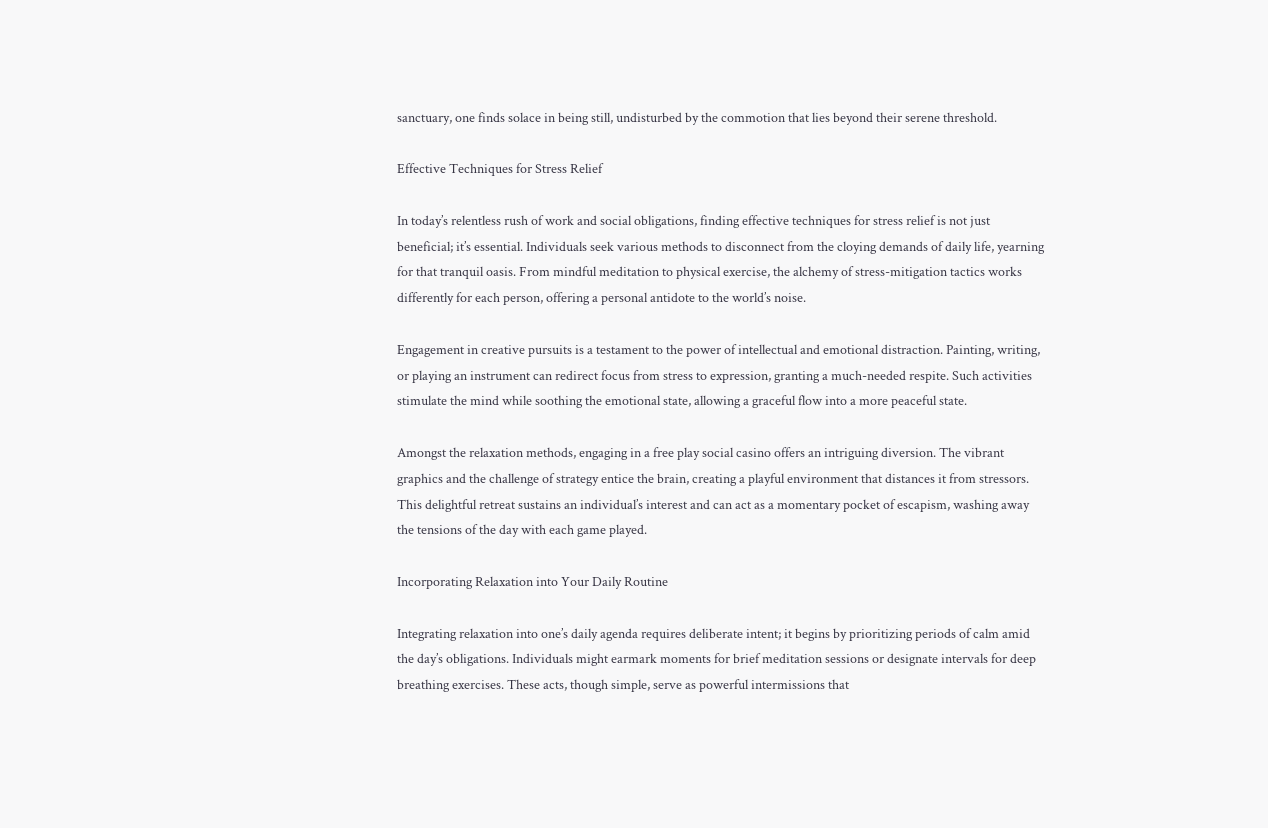sanctuary, one finds solace in being still, undisturbed by the commotion that lies beyond their serene threshold.

Effective Techniques for Stress Relief

In today’s relentless rush of work and social obligations, finding effective techniques for stress relief is not just beneficial; it’s essential. Individuals seek various methods to disconnect from the cloying demands of daily life, yearning for that tranquil oasis. From mindful meditation to physical exercise, the alchemy of stress-mitigation tactics works differently for each person, offering a personal antidote to the world’s noise.

Engagement in creative pursuits is a testament to the power of intellectual and emotional distraction. Painting, writing, or playing an instrument can redirect focus from stress to expression, granting a much-needed respite. Such activities stimulate the mind while soothing the emotional state, allowing a graceful flow into a more peaceful state.

Amongst the relaxation methods, engaging in a free play social casino offers an intriguing diversion. The vibrant graphics and the challenge of strategy entice the brain, creating a playful environment that distances it from stressors. This delightful retreat sustains an individual’s interest and can act as a momentary pocket of escapism, washing away the tensions of the day with each game played.

Incorporating Relaxation into Your Daily Routine

Integrating relaxation into one’s daily agenda requires deliberate intent; it begins by prioritizing periods of calm amid the day’s obligations. Individuals might earmark moments for brief meditation sessions or designate intervals for deep breathing exercises. These acts, though simple, serve as powerful intermissions that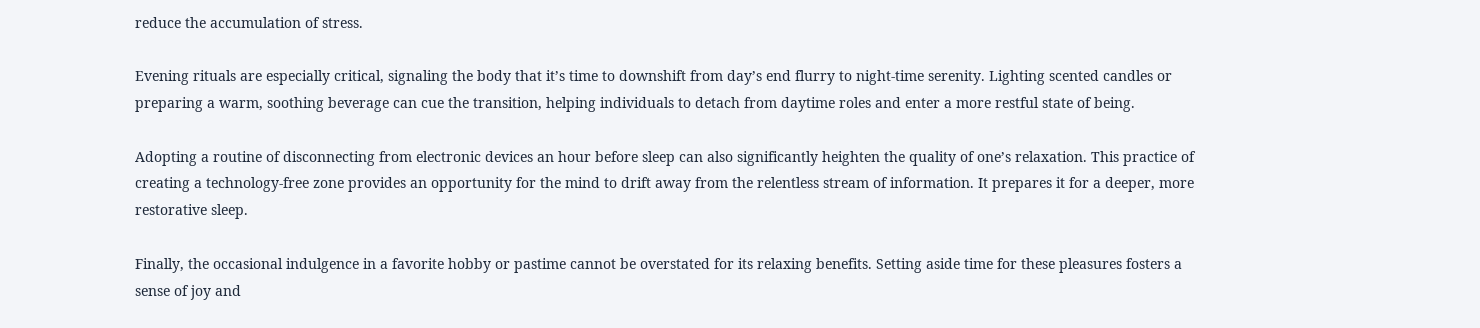reduce the accumulation of stress.

Evening rituals are especially critical, signaling the body that it’s time to downshift from day’s end flurry to night-time serenity. Lighting scented candles or preparing a warm, soothing beverage can cue the transition, helping individuals to detach from daytime roles and enter a more restful state of being.

Adopting a routine of disconnecting from electronic devices an hour before sleep can also significantly heighten the quality of one’s relaxation. This practice of creating a technology-free zone provides an opportunity for the mind to drift away from the relentless stream of information. It prepares it for a deeper, more restorative sleep.

Finally, the occasional indulgence in a favorite hobby or pastime cannot be overstated for its relaxing benefits. Setting aside time for these pleasures fosters a sense of joy and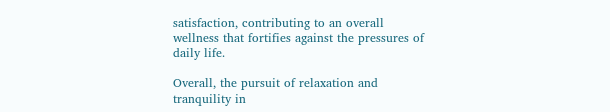satisfaction, contributing to an overall wellness that fortifies against the pressures of daily life.

Overall, the pursuit of relaxation and tranquility in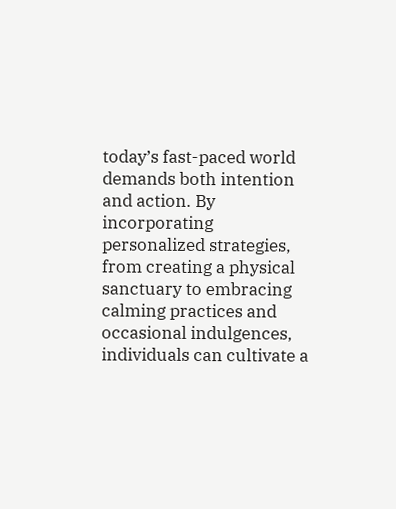today’s fast-paced world demands both intention and action. By incorporating personalized strategies, from creating a physical sanctuary to embracing calming practices and occasional indulgences, individuals can cultivate a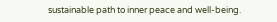sustainable path to inner peace and well-being.